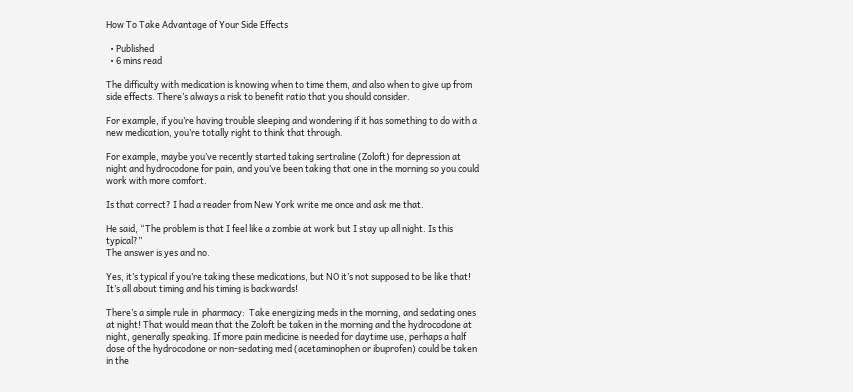How To Take Advantage of Your Side Effects

  • Published
  • 6 mins read

The difficulty with medication is knowing when to time them, and also when to give up from side effects. There’s always a risk to benefit ratio that you should consider.

For example, if you’re having trouble sleeping and wondering if it has something to do with a new medication, you’re totally right to think that through.

For example, maybe you’ve recently started taking sertraline (Zoloft) for depression at night and hydrocodone for pain, and you’ve been taking that one in the morning so you could work with more comfort.

Is that correct? I had a reader from New York write me once and ask me that.

He said, “The problem is that I feel like a zombie at work but I stay up all night. Is this typical?”
The answer is yes and no.

Yes, it’s typical if you’re taking these medications, but NO it’s not supposed to be like that!
It’s all about timing and his timing is backwards!

There’s a simple rule in  pharmacy:  Take energizing meds in the morning, and sedating ones at night! That would mean that the Zoloft be taken in the morning and the hydrocodone at night, generally speaking. If more pain medicine is needed for daytime use, perhaps a half dose of the hydrocodone or non-sedating med (acetaminophen or ibuprofen) could be taken in the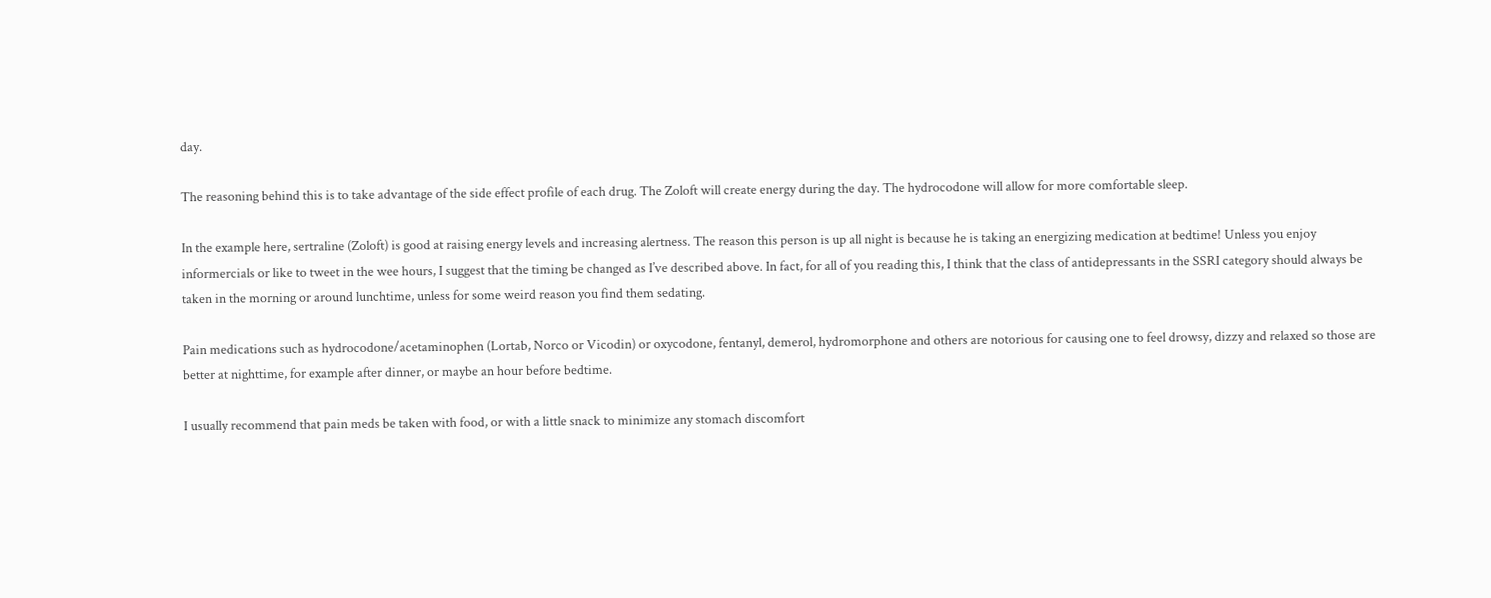day.

The reasoning behind this is to take advantage of the side effect profile of each drug. The Zoloft will create energy during the day. The hydrocodone will allow for more comfortable sleep.

In the example here, sertraline (Zoloft) is good at raising energy levels and increasing alertness. The reason this person is up all night is because he is taking an energizing medication at bedtime! Unless you enjoy informercials or like to tweet in the wee hours, I suggest that the timing be changed as I’ve described above. In fact, for all of you reading this, I think that the class of antidepressants in the SSRI category should always be taken in the morning or around lunchtime, unless for some weird reason you find them sedating.

Pain medications such as hydrocodone/acetaminophen (Lortab, Norco or Vicodin) or oxycodone, fentanyl, demerol, hydromorphone and others are notorious for causing one to feel drowsy, dizzy and relaxed so those are better at nighttime, for example after dinner, or maybe an hour before bedtime.

I usually recommend that pain meds be taken with food, or with a little snack to minimize any stomach discomfort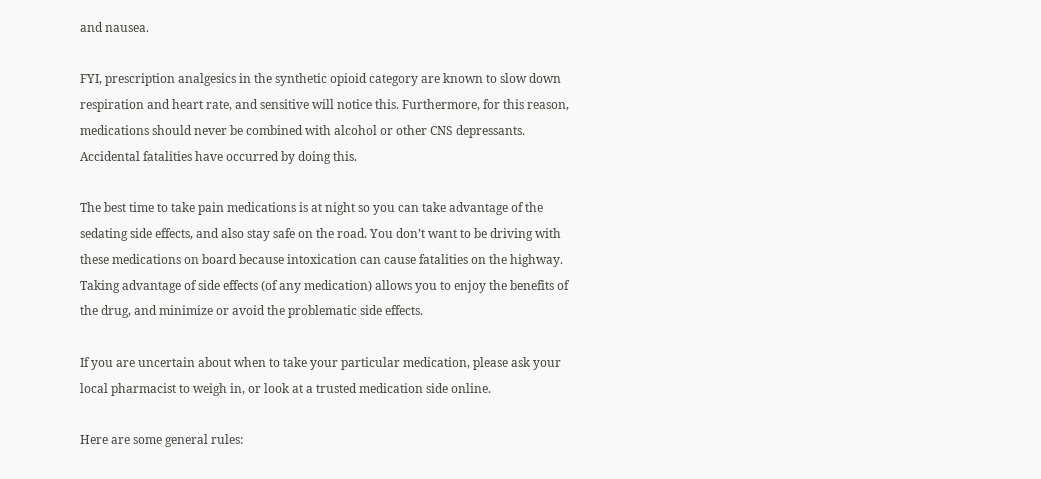and nausea.

FYI, prescription analgesics in the synthetic opioid category are known to slow down respiration and heart rate, and sensitive will notice this. Furthermore, for this reason, medications should never be combined with alcohol or other CNS depressants. Accidental fatalities have occurred by doing this.

The best time to take pain medications is at night so you can take advantage of the sedating side effects, and also stay safe on the road. You don’t want to be driving with these medications on board because intoxication can cause fatalities on the highway. Taking advantage of side effects (of any medication) allows you to enjoy the benefits of the drug, and minimize or avoid the problematic side effects.

If you are uncertain about when to take your particular medication, please ask your local pharmacist to weigh in, or look at a trusted medication side online.

Here are some general rules: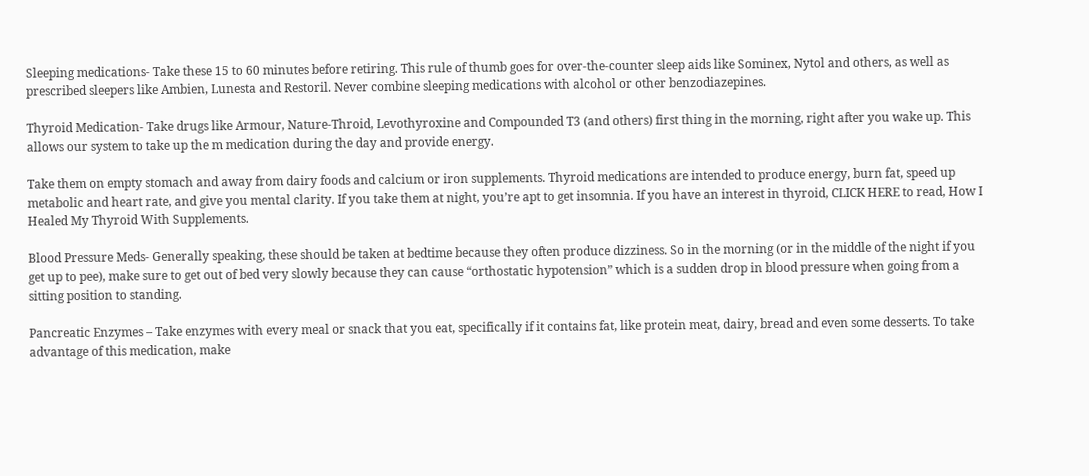Sleeping medications- Take these 15 to 60 minutes before retiring. This rule of thumb goes for over-the-counter sleep aids like Sominex, Nytol and others, as well as prescribed sleepers like Ambien, Lunesta and Restoril. Never combine sleeping medications with alcohol or other benzodiazepines.

Thyroid Medication- Take drugs like Armour, Nature-Throid, Levothyroxine and Compounded T3 (and others) first thing in the morning, right after you wake up. This allows our system to take up the m medication during the day and provide energy.

Take them on empty stomach and away from dairy foods and calcium or iron supplements. Thyroid medications are intended to produce energy, burn fat, speed up metabolic and heart rate, and give you mental clarity. If you take them at night, you’re apt to get insomnia. If you have an interest in thyroid, CLICK HERE to read, How I Healed My Thyroid With Supplements.

Blood Pressure Meds- Generally speaking, these should be taken at bedtime because they often produce dizziness. So in the morning (or in the middle of the night if you get up to pee), make sure to get out of bed very slowly because they can cause “orthostatic hypotension” which is a sudden drop in blood pressure when going from a sitting position to standing.

Pancreatic Enzymes – Take enzymes with every meal or snack that you eat, specifically if it contains fat, like protein meat, dairy, bread and even some desserts. To take advantage of this medication, make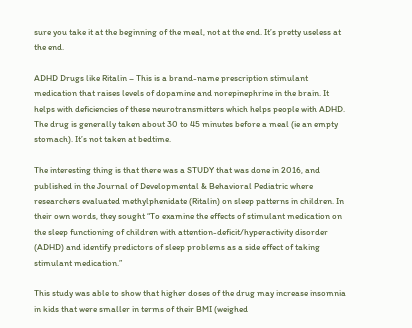sure you take it at the beginning of the meal, not at the end. It’s pretty useless at the end.

ADHD Drugs like Ritalin – This is a brand-name prescription stimulant medication that raises levels of dopamine and norepinephrine in the brain. It helps with deficiencies of these neurotransmitters which helps people with ADHD. The drug is generally taken about 30 to 45 minutes before a meal (ie an empty stomach). It’s not taken at bedtime.

The interesting thing is that there was a STUDY that was done in 2016, and published in the Journal of Developmental & Behavioral Pediatric where researchers evaluated methylphenidate (Ritalin) on sleep patterns in children. In their own words, they sought “To examine the effects of stimulant medication on the sleep functioning of children with attention-deficit/hyperactivity disorder (ADHD) and identify predictors of sleep problems as a side effect of taking stimulant medication.”

This study was able to show that higher doses of the drug may increase insomnia in kids that were smaller in terms of their BMI (weighed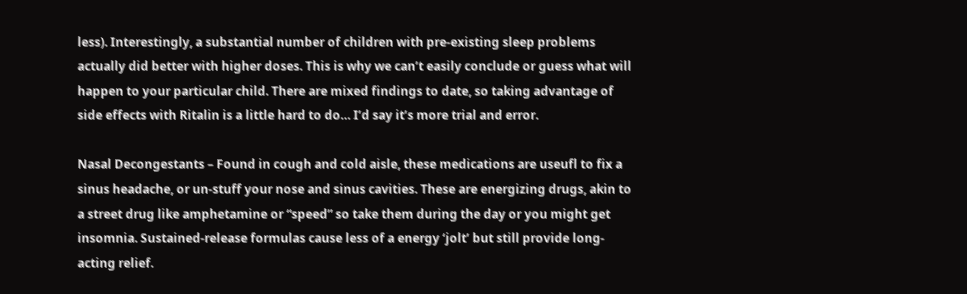less). Interestingly, a substantial number of children with pre-existing sleep problems actually did better with higher doses. This is why we can’t easily conclude or guess what will happen to your particular child. There are mixed findings to date, so taking advantage of side effects with Ritalin is a little hard to do… I’d say it’s more trial and error.

Nasal Decongestants – Found in cough and cold aisle, these medications are useufl to fix a sinus headache, or un-stuff your nose and sinus cavities. These are energizing drugs, akin to a street drug like amphetamine or “speed” so take them during the day or you might get insomnia. Sustained-release formulas cause less of a energy ‘jolt’ but still provide long-acting relief.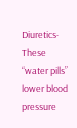Diuretics- These “water pills” lower blood pressure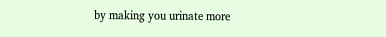by making you urinate more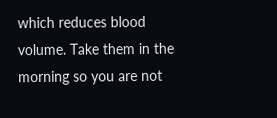which reduces blood volume. Take them in the morning so you are not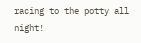racing to the potty all night!